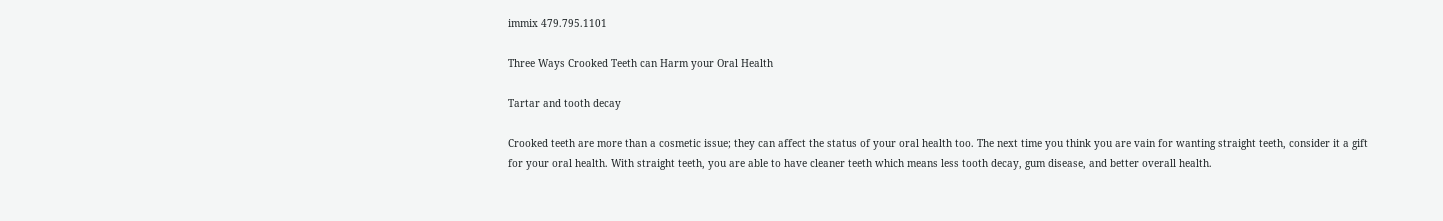immix 479.795.1101

Three Ways Crooked Teeth can Harm your Oral Health

Tartar and tooth decay

Crooked teeth are more than a cosmetic issue; they can affect the status of your oral health too. The next time you think you are vain for wanting straight teeth, consider it a gift for your oral health. With straight teeth, you are able to have cleaner teeth which means less tooth decay, gum disease, and better overall health.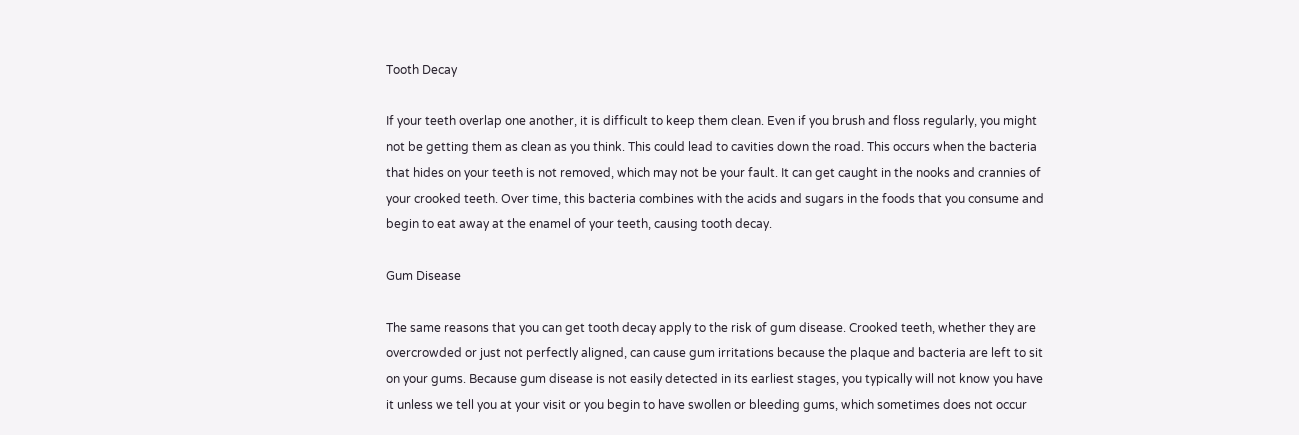Tooth Decay

If your teeth overlap one another, it is difficult to keep them clean. Even if you brush and floss regularly, you might not be getting them as clean as you think. This could lead to cavities down the road. This occurs when the bacteria that hides on your teeth is not removed, which may not be your fault. It can get caught in the nooks and crannies of your crooked teeth. Over time, this bacteria combines with the acids and sugars in the foods that you consume and begin to eat away at the enamel of your teeth, causing tooth decay.

Gum Disease

The same reasons that you can get tooth decay apply to the risk of gum disease. Crooked teeth, whether they are overcrowded or just not perfectly aligned, can cause gum irritations because the plaque and bacteria are left to sit on your gums. Because gum disease is not easily detected in its earliest stages, you typically will not know you have it unless we tell you at your visit or you begin to have swollen or bleeding gums, which sometimes does not occur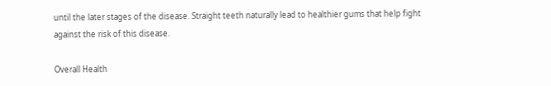until the later stages of the disease. Straight teeth naturally lead to healthier gums that help fight against the risk of this disease.

Overall Health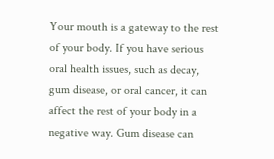Your mouth is a gateway to the rest of your body. If you have serious oral health issues, such as decay, gum disease, or oral cancer, it can affect the rest of your body in a negative way. Gum disease can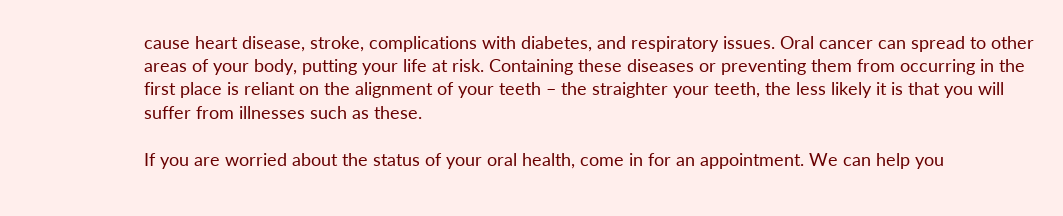cause heart disease, stroke, complications with diabetes, and respiratory issues. Oral cancer can spread to other areas of your body, putting your life at risk. Containing these diseases or preventing them from occurring in the first place is reliant on the alignment of your teeth – the straighter your teeth, the less likely it is that you will suffer from illnesses such as these.

If you are worried about the status of your oral health, come in for an appointment. We can help you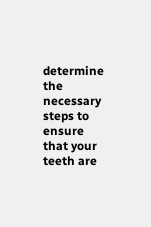determine the necessary steps to ensure that your teeth are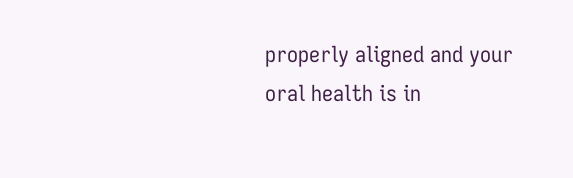properly aligned and your oral health is in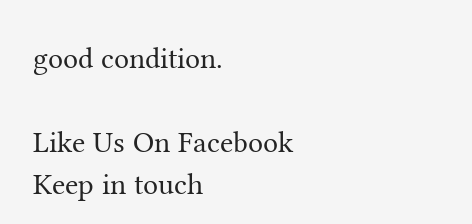good condition.

Like Us On Facebook
Keep in touch